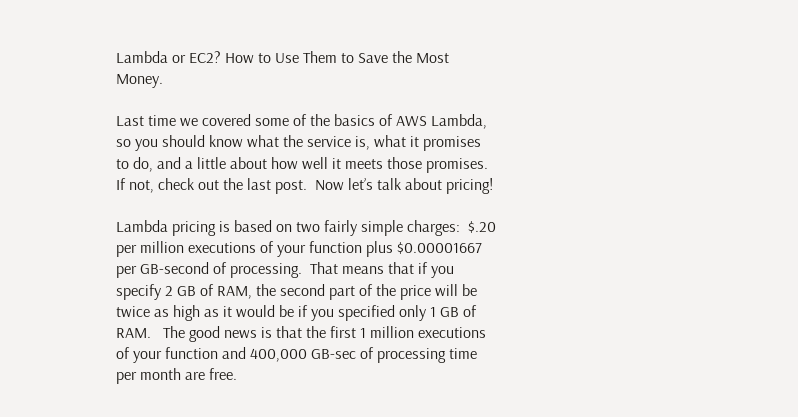Lambda or EC2? How to Use Them to Save the Most Money.

Last time we covered some of the basics of AWS Lambda, so you should know what the service is, what it promises to do, and a little about how well it meets those promises.  If not, check out the last post.  Now let’s talk about pricing!

Lambda pricing is based on two fairly simple charges:  $.20 per million executions of your function plus $0.00001667 per GB-second of processing.  That means that if you specify 2 GB of RAM, the second part of the price will be twice as high as it would be if you specified only 1 GB of RAM.   The good news is that the first 1 million executions of your function and 400,000 GB-sec of processing time per month are free.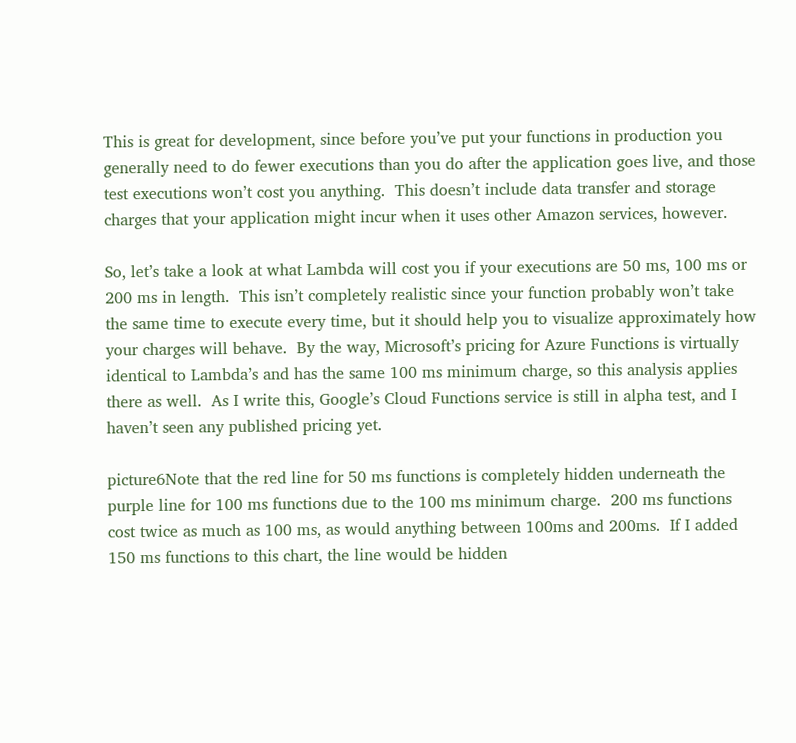This is great for development, since before you’ve put your functions in production you generally need to do fewer executions than you do after the application goes live, and those test executions won’t cost you anything.  This doesn’t include data transfer and storage charges that your application might incur when it uses other Amazon services, however.

So, let’s take a look at what Lambda will cost you if your executions are 50 ms, 100 ms or 200 ms in length.  This isn’t completely realistic since your function probably won’t take the same time to execute every time, but it should help you to visualize approximately how your charges will behave.  By the way, Microsoft’s pricing for Azure Functions is virtually identical to Lambda’s and has the same 100 ms minimum charge, so this analysis applies there as well.  As I write this, Google’s Cloud Functions service is still in alpha test, and I haven’t seen any published pricing yet.

picture6Note that the red line for 50 ms functions is completely hidden underneath the purple line for 100 ms functions due to the 100 ms minimum charge.  200 ms functions cost twice as much as 100 ms, as would anything between 100ms and 200ms.  If I added 150 ms functions to this chart, the line would be hidden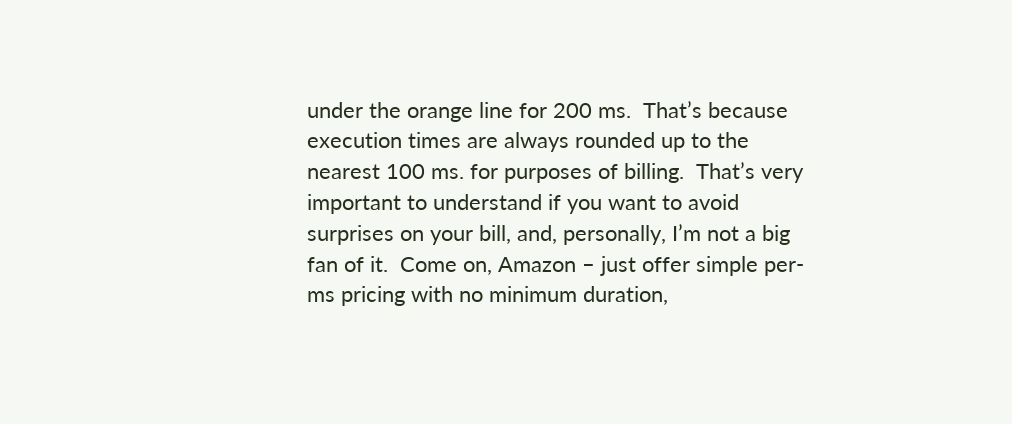under the orange line for 200 ms.  That’s because execution times are always rounded up to the nearest 100 ms. for purposes of billing.  That’s very important to understand if you want to avoid surprises on your bill, and, personally, I’m not a big fan of it.  Come on, Amazon – just offer simple per-ms pricing with no minimum duration,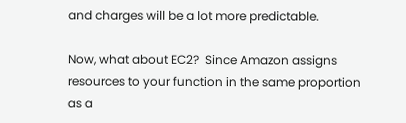and charges will be a lot more predictable.

Now, what about EC2?  Since Amazon assigns resources to your function in the same proportion as a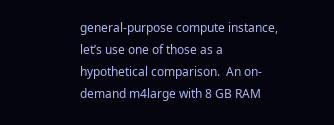general-purpose compute instance, let’s use one of those as a hypothetical comparison.  An on-demand m4large with 8 GB RAM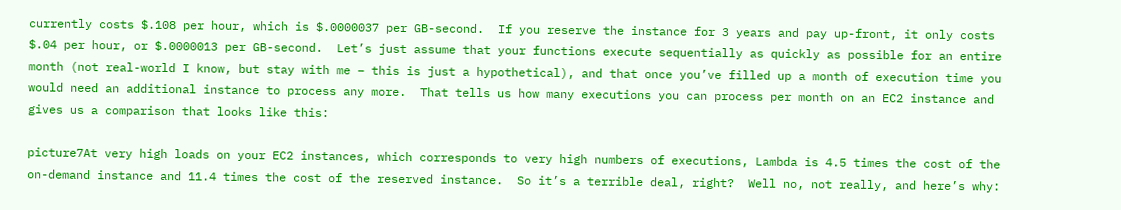currently costs $.108 per hour, which is $.0000037 per GB-second.  If you reserve the instance for 3 years and pay up-front, it only costs $.04 per hour, or $.0000013 per GB-second.  Let’s just assume that your functions execute sequentially as quickly as possible for an entire month (not real-world I know, but stay with me – this is just a hypothetical), and that once you’ve filled up a month of execution time you would need an additional instance to process any more.  That tells us how many executions you can process per month on an EC2 instance and gives us a comparison that looks like this:

picture7At very high loads on your EC2 instances, which corresponds to very high numbers of executions, Lambda is 4.5 times the cost of the on-demand instance and 11.4 times the cost of the reserved instance.  So it’s a terrible deal, right?  Well no, not really, and here’s why: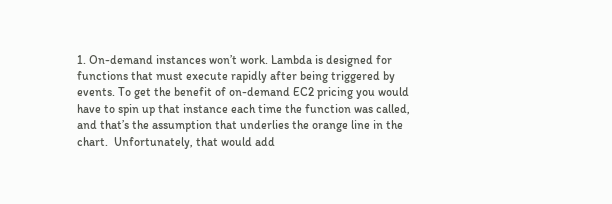1. On-demand instances won’t work. Lambda is designed for functions that must execute rapidly after being triggered by events. To get the benefit of on-demand EC2 pricing you would have to spin up that instance each time the function was called, and that’s the assumption that underlies the orange line in the chart.  Unfortunately, that would add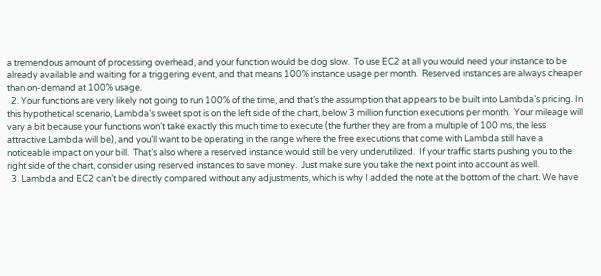a tremendous amount of processing overhead, and your function would be dog slow.  To use EC2 at all you would need your instance to be already available and waiting for a triggering event, and that means 100% instance usage per month.  Reserved instances are always cheaper than on-demand at 100% usage.
  2. Your functions are very likely not going to run 100% of the time, and that’s the assumption that appears to be built into Lambda’s pricing. In this hypothetical scenario, Lambda’s sweet spot is on the left side of the chart, below 3 million function executions per month.  Your mileage will vary a bit because your functions won’t take exactly this much time to execute (the further they are from a multiple of 100 ms, the less attractive Lambda will be), and you’ll want to be operating in the range where the free executions that come with Lambda still have a noticeable impact on your bill.  That’s also where a reserved instance would still be very underutilized.  If your traffic starts pushing you to the right side of the chart, consider using reserved instances to save money.  Just make sure you take the next point into account as well.
  3. Lambda and EC2 can’t be directly compared without any adjustments, which is why I added the note at the bottom of the chart. We have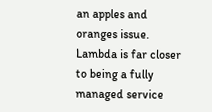an apples and oranges issue.  Lambda is far closer to being a fully managed service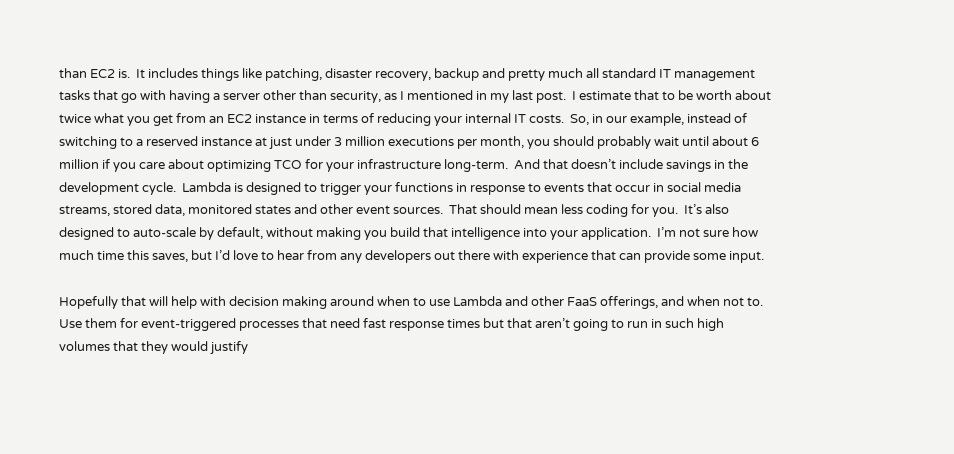than EC2 is.  It includes things like patching, disaster recovery, backup and pretty much all standard IT management tasks that go with having a server other than security, as I mentioned in my last post.  I estimate that to be worth about twice what you get from an EC2 instance in terms of reducing your internal IT costs.  So, in our example, instead of switching to a reserved instance at just under 3 million executions per month, you should probably wait until about 6 million if you care about optimizing TCO for your infrastructure long-term.  And that doesn’t include savings in the development cycle.  Lambda is designed to trigger your functions in response to events that occur in social media streams, stored data, monitored states and other event sources.  That should mean less coding for you.  It’s also designed to auto-scale by default, without making you build that intelligence into your application.  I’m not sure how much time this saves, but I’d love to hear from any developers out there with experience that can provide some input.

Hopefully that will help with decision making around when to use Lambda and other FaaS offerings, and when not to.  Use them for event-triggered processes that need fast response times but that aren’t going to run in such high volumes that they would justify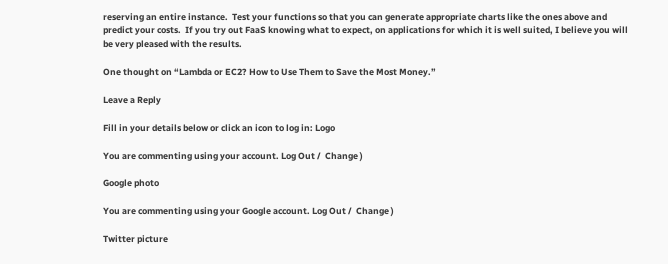reserving an entire instance.  Test your functions so that you can generate appropriate charts like the ones above and predict your costs.  If you try out FaaS knowing what to expect, on applications for which it is well suited, I believe you will be very pleased with the results.

One thought on “Lambda or EC2? How to Use Them to Save the Most Money.”

Leave a Reply

Fill in your details below or click an icon to log in: Logo

You are commenting using your account. Log Out /  Change )

Google photo

You are commenting using your Google account. Log Out /  Change )

Twitter picture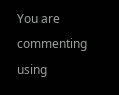You are commenting using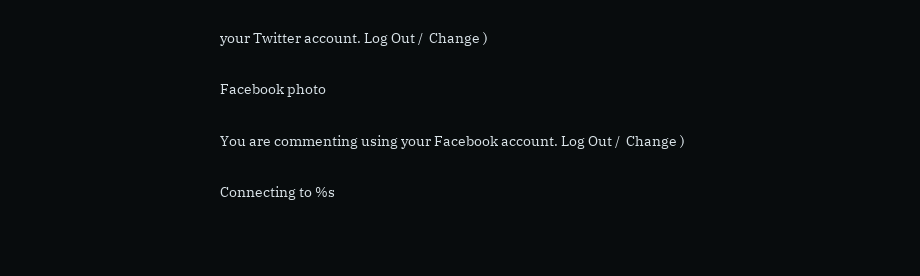your Twitter account. Log Out /  Change )

Facebook photo

You are commenting using your Facebook account. Log Out /  Change )

Connecting to %s